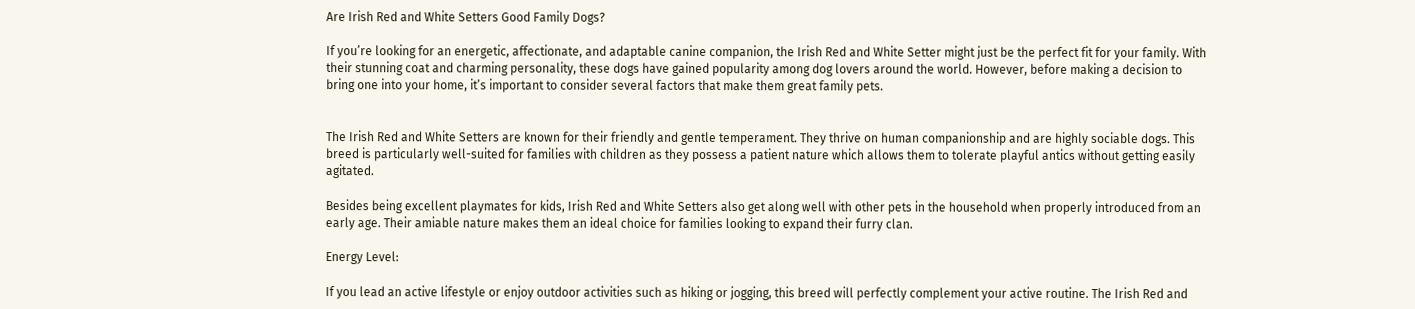Are Irish Red and White Setters Good Family Dogs?

If you’re looking for an energetic, affectionate, and adaptable canine companion, the Irish Red and White Setter might just be the perfect fit for your family. With their stunning coat and charming personality, these dogs have gained popularity among dog lovers around the world. However, before making a decision to bring one into your home, it’s important to consider several factors that make them great family pets.


The Irish Red and White Setters are known for their friendly and gentle temperament. They thrive on human companionship and are highly sociable dogs. This breed is particularly well-suited for families with children as they possess a patient nature which allows them to tolerate playful antics without getting easily agitated.

Besides being excellent playmates for kids, Irish Red and White Setters also get along well with other pets in the household when properly introduced from an early age. Their amiable nature makes them an ideal choice for families looking to expand their furry clan.

Energy Level:

If you lead an active lifestyle or enjoy outdoor activities such as hiking or jogging, this breed will perfectly complement your active routine. The Irish Red and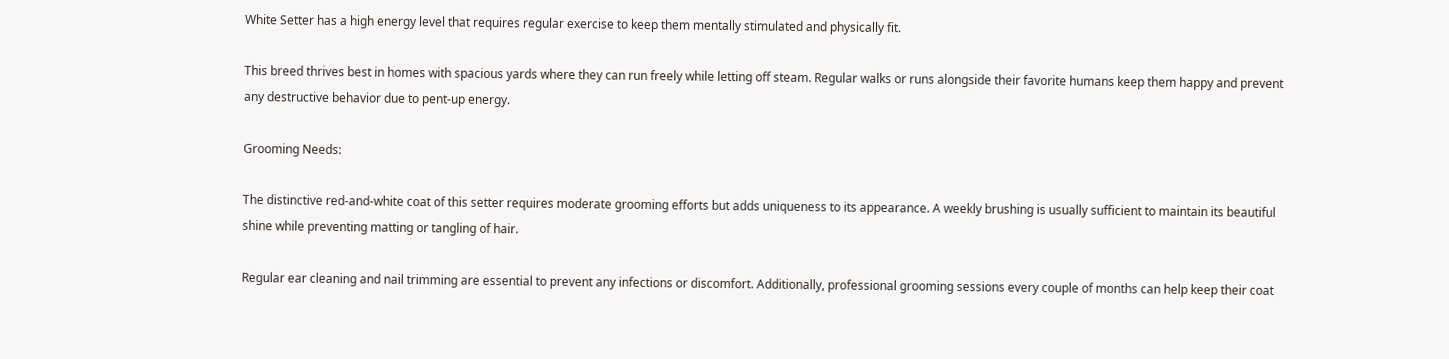White Setter has a high energy level that requires regular exercise to keep them mentally stimulated and physically fit.

This breed thrives best in homes with spacious yards where they can run freely while letting off steam. Regular walks or runs alongside their favorite humans keep them happy and prevent any destructive behavior due to pent-up energy.

Grooming Needs:

The distinctive red-and-white coat of this setter requires moderate grooming efforts but adds uniqueness to its appearance. A weekly brushing is usually sufficient to maintain its beautiful shine while preventing matting or tangling of hair.

Regular ear cleaning and nail trimming are essential to prevent any infections or discomfort. Additionally, professional grooming sessions every couple of months can help keep their coat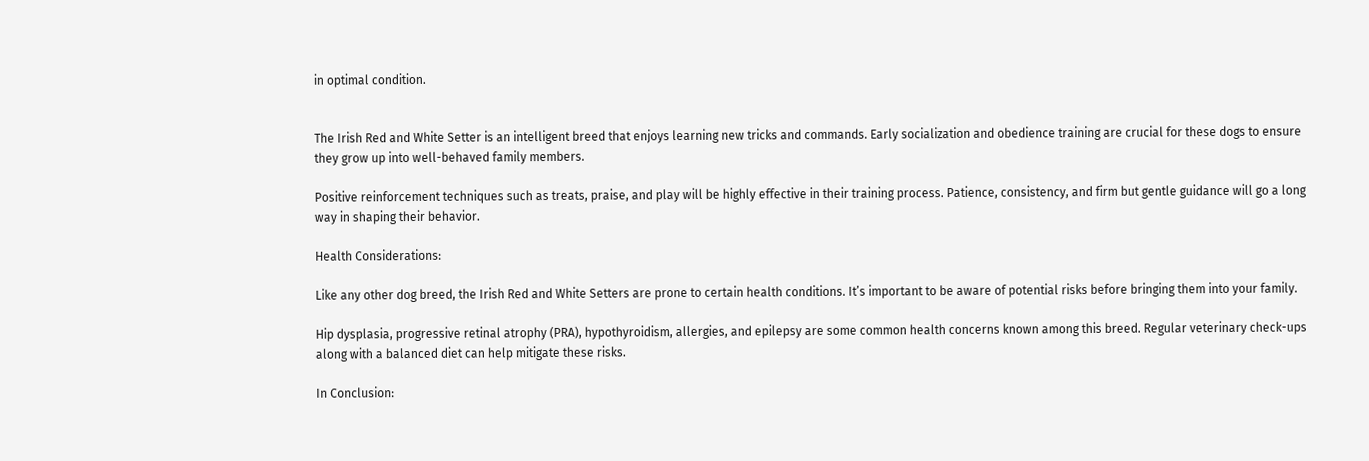in optimal condition.


The Irish Red and White Setter is an intelligent breed that enjoys learning new tricks and commands. Early socialization and obedience training are crucial for these dogs to ensure they grow up into well-behaved family members.

Positive reinforcement techniques such as treats, praise, and play will be highly effective in their training process. Patience, consistency, and firm but gentle guidance will go a long way in shaping their behavior.

Health Considerations:

Like any other dog breed, the Irish Red and White Setters are prone to certain health conditions. It’s important to be aware of potential risks before bringing them into your family.

Hip dysplasia, progressive retinal atrophy (PRA), hypothyroidism, allergies, and epilepsy are some common health concerns known among this breed. Regular veterinary check-ups along with a balanced diet can help mitigate these risks.

In Conclusion: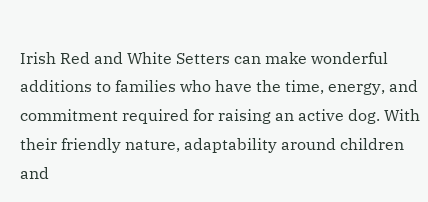Irish Red and White Setters can make wonderful additions to families who have the time, energy, and commitment required for raising an active dog. With their friendly nature, adaptability around children and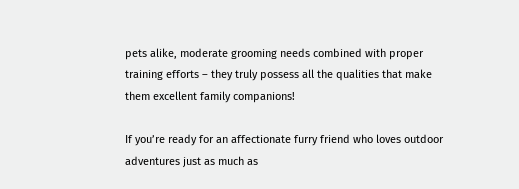pets alike, moderate grooming needs combined with proper training efforts – they truly possess all the qualities that make them excellent family companions!

If you’re ready for an affectionate furry friend who loves outdoor adventures just as much as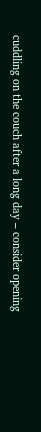cuddling on the couch after a long day – consider opening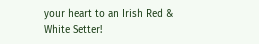your heart to an Irish Red & White Setter!